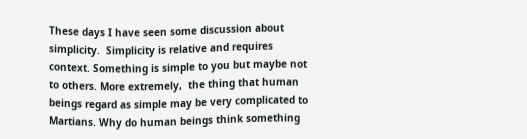These days I have seen some discussion about simplicity.  Simplicity is relative and requires context. Something is simple to you but maybe not to others. More extremely,  the thing that human beings regard as simple may be very complicated to Martians. Why do human beings think something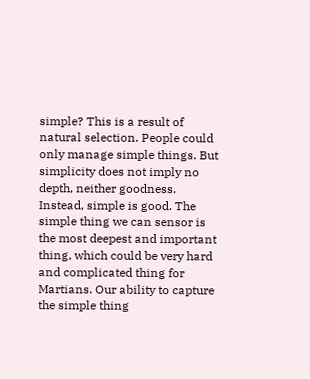simple? This is a result of natural selection. People could only manage simple things. But simplicity does not imply no depth, neither goodness. Instead, simple is good. The simple thing we can sensor is the most deepest and important thing, which could be very hard and complicated thing for Martians. Our ability to capture the simple thing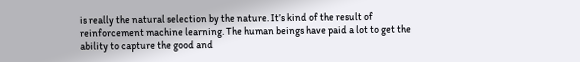is really the natural selection by the nature. It’s kind of the result of reinforcement machine learning. The human beings have paid a lot to get the ability to capture the good and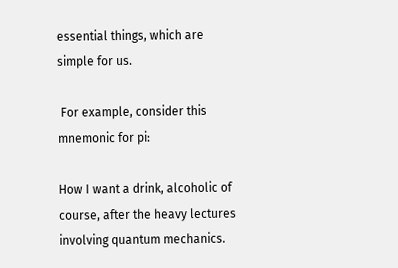essential things, which are simple for us.

 For example, consider this mnemonic for pi:

How I want a drink, alcoholic of course, after the heavy lectures involving quantum mechanics.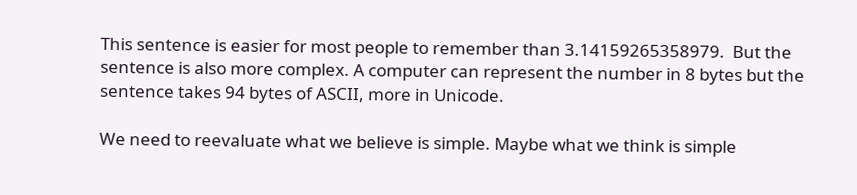This sentence is easier for most people to remember than 3.14159265358979.  But the sentence is also more complex. A computer can represent the number in 8 bytes but the sentence takes 94 bytes of ASCII, more in Unicode.

We need to reevaluate what we believe is simple. Maybe what we think is simple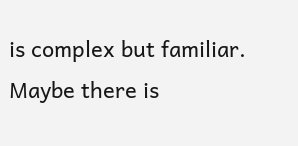is complex but familiar. Maybe there is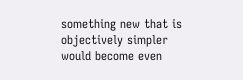something new that is objectively simpler would become even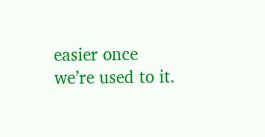easier once we’re used to it.